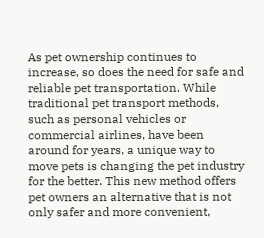As pet ownership continues to increase, so does the need for safe and reliable pet transportation. While traditional pet transport methods, such as personal vehicles or commercial airlines, have been around for years, a unique way to move pets is changing the pet industry for the better. This new method offers pet owners an alternative that is not only safer and more convenient,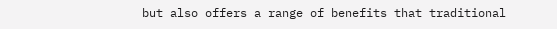but also offers a range of benefits that traditional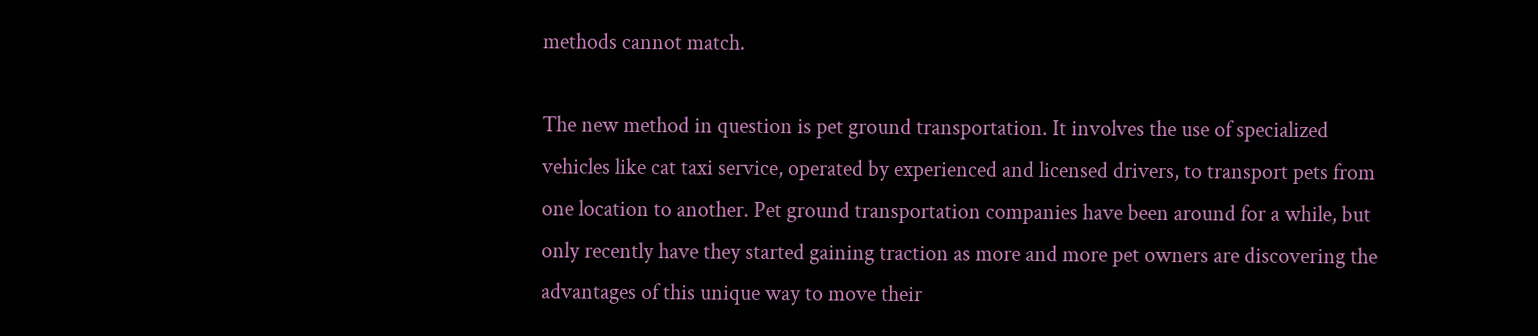methods cannot match.

The new method in question is pet ground transportation. It involves the use of specialized vehicles like cat taxi service, operated by experienced and licensed drivers, to transport pets from one location to another. Pet ground transportation companies have been around for a while, but only recently have they started gaining traction as more and more pet owners are discovering the advantages of this unique way to move their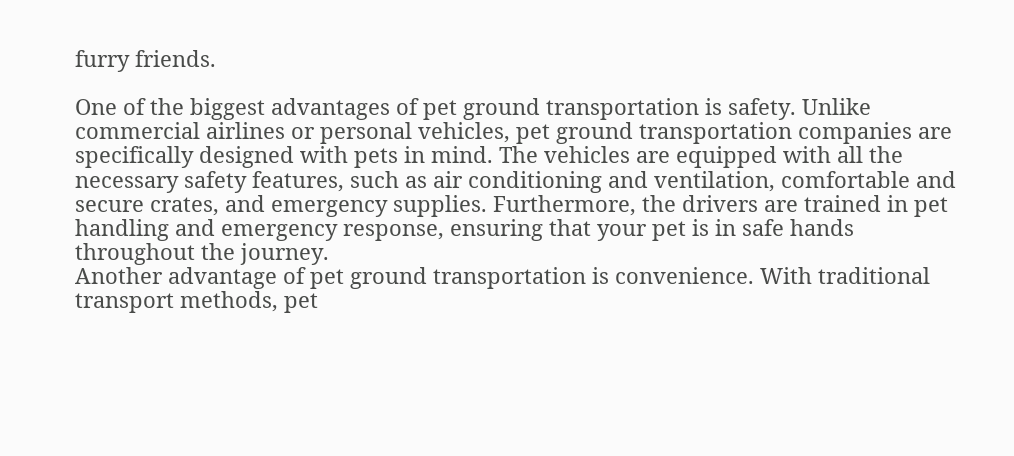furry friends.

One of the biggest advantages of pet ground transportation is safety. Unlike commercial airlines or personal vehicles, pet ground transportation companies are specifically designed with pets in mind. The vehicles are equipped with all the necessary safety features, such as air conditioning and ventilation, comfortable and secure crates, and emergency supplies. Furthermore, the drivers are trained in pet handling and emergency response, ensuring that your pet is in safe hands throughout the journey.
Another advantage of pet ground transportation is convenience. With traditional transport methods, pet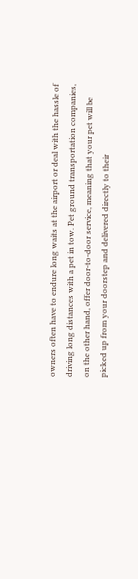owners often have to endure long waits at the airport or deal with the hassle of driving long distances with a pet in tow. Pet ground transportation companies, on the other hand, offer door-to-door service, meaning that your pet will be picked up from your doorstep and delivered directly to their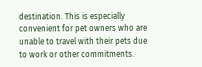destination. This is especially convenient for pet owners who are unable to travel with their pets due to work or other commitments.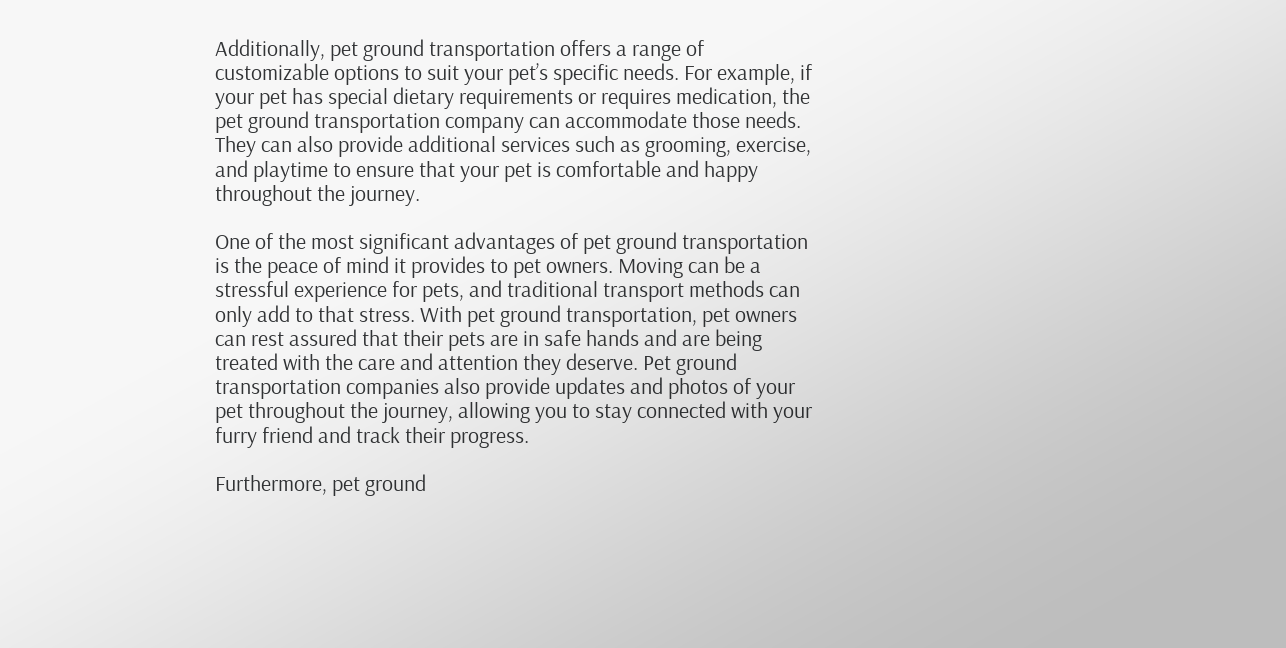Additionally, pet ground transportation offers a range of customizable options to suit your pet’s specific needs. For example, if your pet has special dietary requirements or requires medication, the pet ground transportation company can accommodate those needs. They can also provide additional services such as grooming, exercise, and playtime to ensure that your pet is comfortable and happy throughout the journey.

One of the most significant advantages of pet ground transportation is the peace of mind it provides to pet owners. Moving can be a stressful experience for pets, and traditional transport methods can only add to that stress. With pet ground transportation, pet owners can rest assured that their pets are in safe hands and are being treated with the care and attention they deserve. Pet ground transportation companies also provide updates and photos of your pet throughout the journey, allowing you to stay connected with your furry friend and track their progress.

Furthermore, pet ground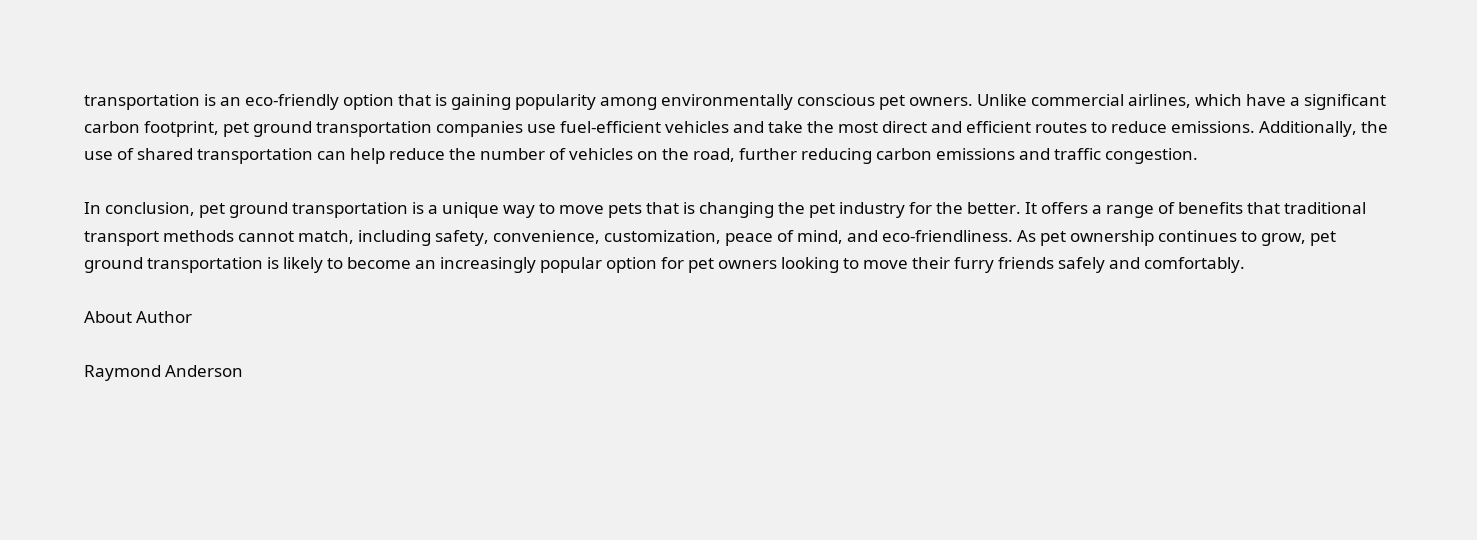transportation is an eco-friendly option that is gaining popularity among environmentally conscious pet owners. Unlike commercial airlines, which have a significant carbon footprint, pet ground transportation companies use fuel-efficient vehicles and take the most direct and efficient routes to reduce emissions. Additionally, the use of shared transportation can help reduce the number of vehicles on the road, further reducing carbon emissions and traffic congestion.

In conclusion, pet ground transportation is a unique way to move pets that is changing the pet industry for the better. It offers a range of benefits that traditional transport methods cannot match, including safety, convenience, customization, peace of mind, and eco-friendliness. As pet ownership continues to grow, pet ground transportation is likely to become an increasingly popular option for pet owners looking to move their furry friends safely and comfortably.

About Author

Raymond Anderson